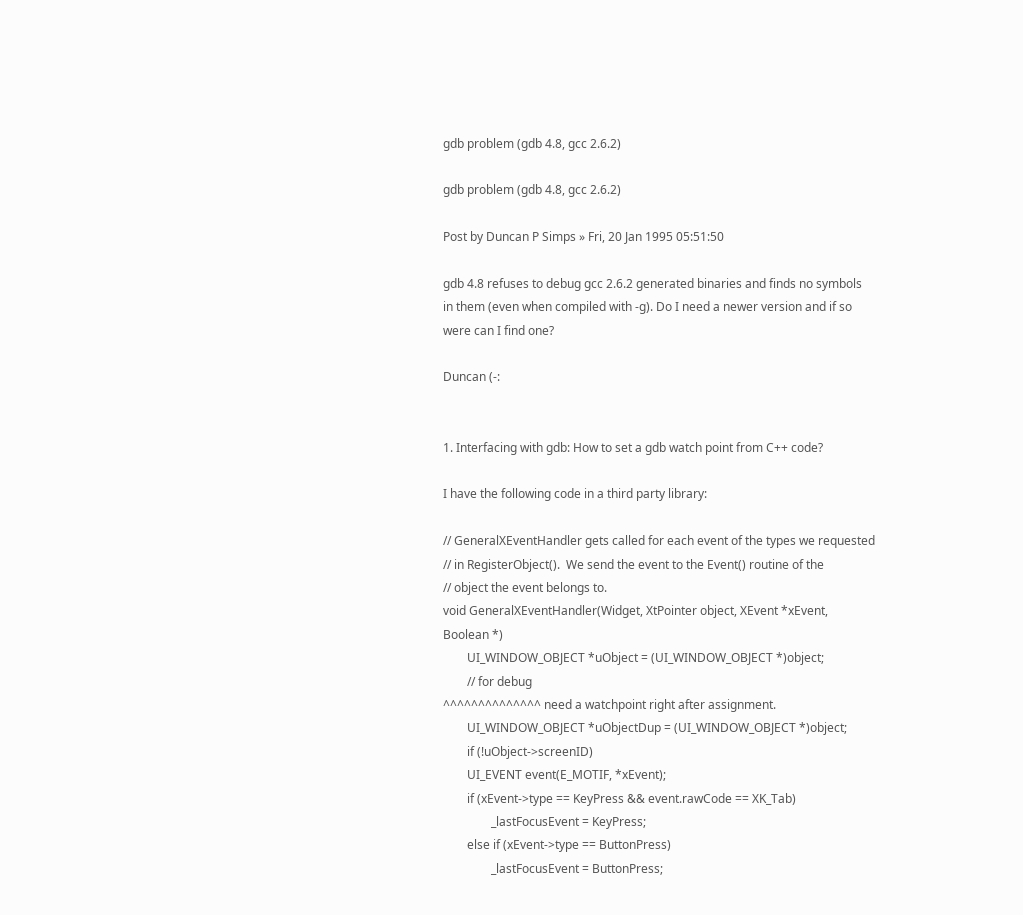gdb problem (gdb 4.8, gcc 2.6.2)

gdb problem (gdb 4.8, gcc 2.6.2)

Post by Duncan P Simps » Fri, 20 Jan 1995 05:51:50

gdb 4.8 refuses to debug gcc 2.6.2 generated binaries and finds no symbols
in them (even when compiled with -g). Do I need a newer version and if so
were can I find one?

Duncan (-:


1. Interfacing with gdb: How to set a gdb watch point from C++ code?

I have the following code in a third party library:

// GeneralXEventHandler gets called for each event of the types we requested
// in RegisterObject().  We send the event to the Event() routine of the
// object the event belongs to.
void GeneralXEventHandler(Widget, XtPointer object, XEvent *xEvent,
Boolean *)
        UI_WINDOW_OBJECT *uObject = (UI_WINDOW_OBJECT *)object;
        // for debug
^^^^^^^^^^^^^^ need a watchpoint right after assignment.
        UI_WINDOW_OBJECT *uObjectDup = (UI_WINDOW_OBJECT *)object;
        if (!uObject->screenID)
        UI_EVENT event(E_MOTIF, *xEvent);
        if (xEvent->type == KeyPress && event.rawCode == XK_Tab)
                _lastFocusEvent = KeyPress;
        else if (xEvent->type == ButtonPress)
                _lastFocusEvent = ButtonPress;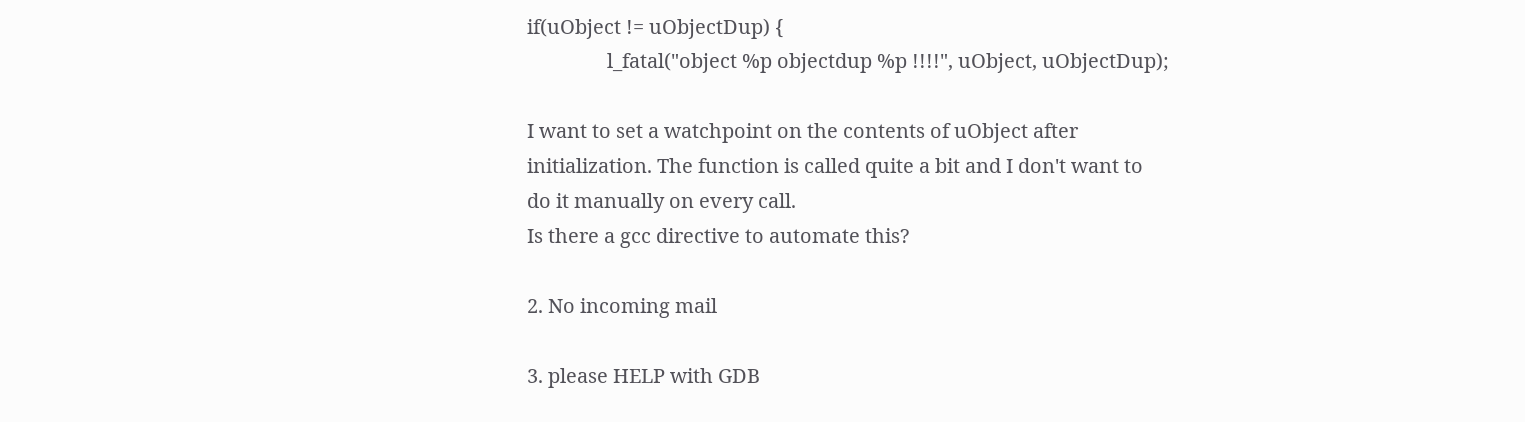if(uObject != uObjectDup) {
                l_fatal("object %p objectdup %p !!!!", uObject, uObjectDup);

I want to set a watchpoint on the contents of uObject after
initialization. The function is called quite a bit and I don't want to
do it manually on every call.
Is there a gcc directive to automate this?

2. No incoming mail

3. please HELP with GDB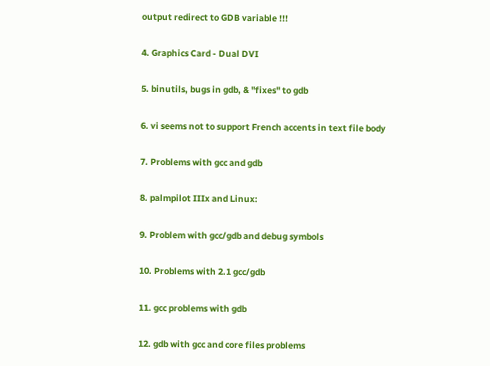output redirect to GDB variable !!!

4. Graphics Card - Dual DVI

5. binutils, bugs in gdb, & "fixes" to gdb

6. vi seems not to support French accents in text file body

7. Problems with gcc and gdb

8. palmpilot IIIx and Linux:

9. Problem with gcc/gdb and debug symbols

10. Problems with 2.1 gcc/gdb

11. gcc problems with gdb

12. gdb with gcc and core files problems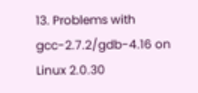13. Problems with gcc-2.7.2/gdb-4.16 on Linux 2.0.30